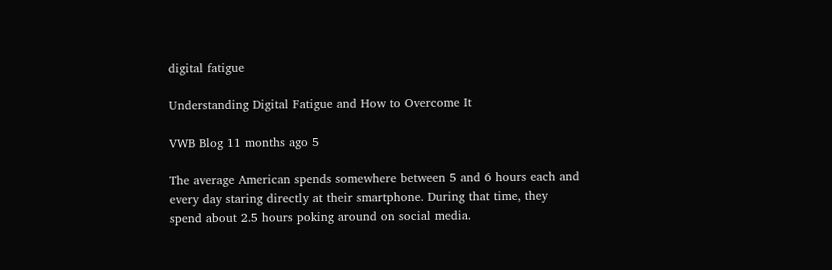digital fatigue

Understanding Digital Fatigue and How to Overcome It

VWB Blog 11 months ago 5

The average American spends somewhere between 5 and 6 hours each and every day staring directly at their smartphone. During that time, they spend about 2.5 hours poking around on social media.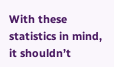With these statistics in mind, it shouldn’t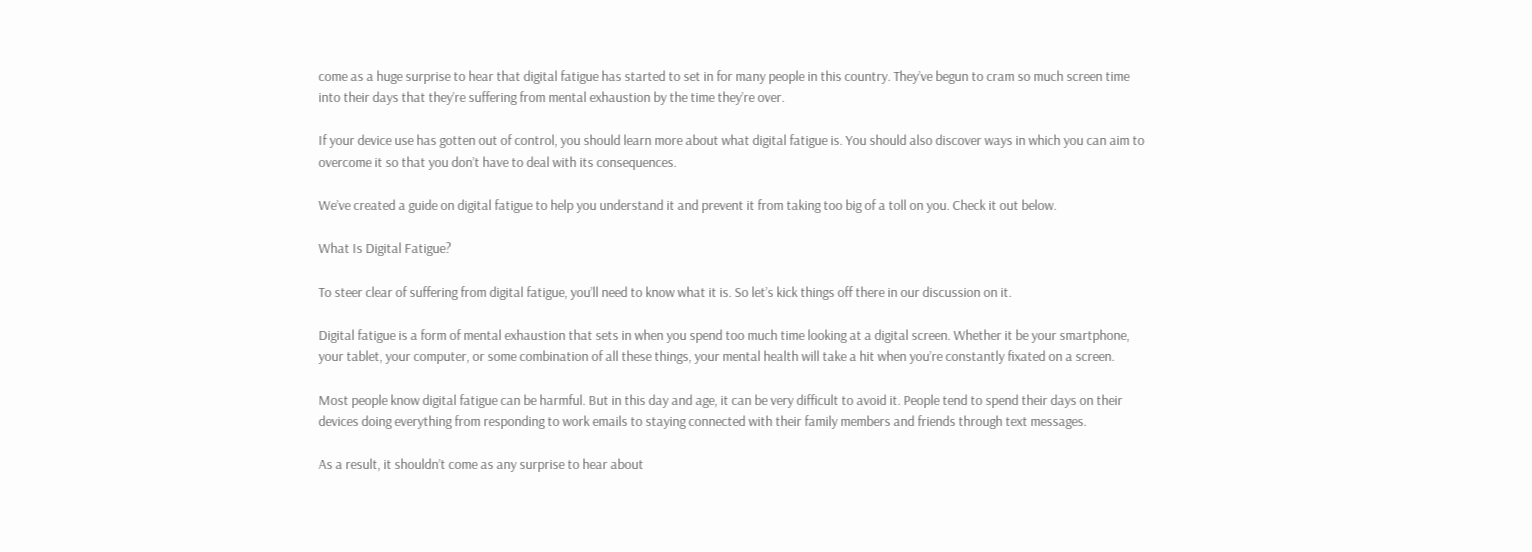come as a huge surprise to hear that digital fatigue has started to set in for many people in this country. They’ve begun to cram so much screen time into their days that they’re suffering from mental exhaustion by the time they’re over.

If your device use has gotten out of control, you should learn more about what digital fatigue is. You should also discover ways in which you can aim to overcome it so that you don’t have to deal with its consequences.

We’ve created a guide on digital fatigue to help you understand it and prevent it from taking too big of a toll on you. Check it out below.

What Is Digital Fatigue?

To steer clear of suffering from digital fatigue, you’ll need to know what it is. So let’s kick things off there in our discussion on it.

Digital fatigue is a form of mental exhaustion that sets in when you spend too much time looking at a digital screen. Whether it be your smartphone, your tablet, your computer, or some combination of all these things, your mental health will take a hit when you’re constantly fixated on a screen.

Most people know digital fatigue can be harmful. But in this day and age, it can be very difficult to avoid it. People tend to spend their days on their devices doing everything from responding to work emails to staying connected with their family members and friends through text messages.

As a result, it shouldn’t come as any surprise to hear about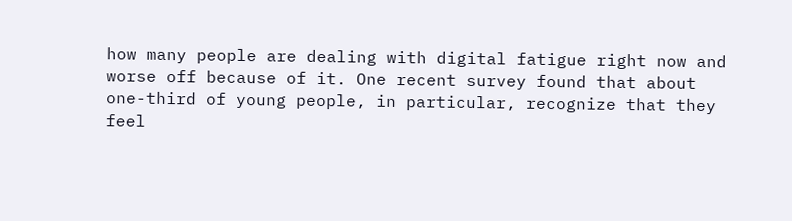how many people are dealing with digital fatigue right now and worse off because of it. One recent survey found that about one-third of young people, in particular, recognize that they feel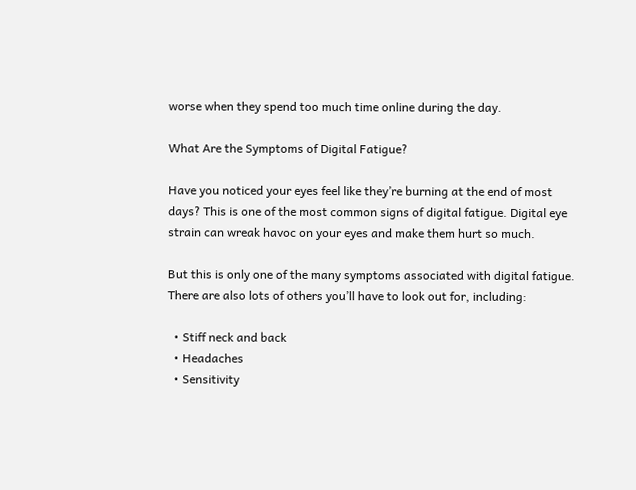worse when they spend too much time online during the day.

What Are the Symptoms of Digital Fatigue?

Have you noticed your eyes feel like they’re burning at the end of most days? This is one of the most common signs of digital fatigue. Digital eye strain can wreak havoc on your eyes and make them hurt so much.

But this is only one of the many symptoms associated with digital fatigue. There are also lots of others you’ll have to look out for, including:

  • Stiff neck and back
  • Headaches
  • Sensitivity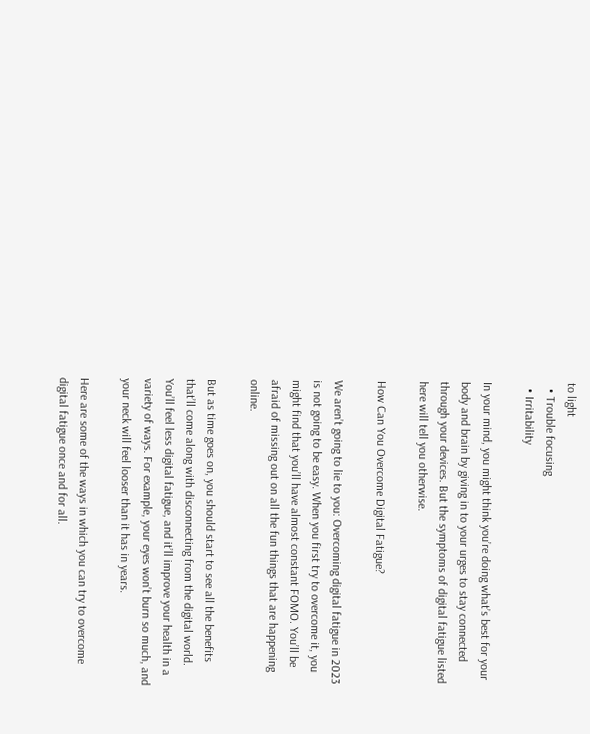to light
  • Trouble focusing
  • Irritability

In your mind, you might think you’re doing what’s best for your body and brain by giving in to your urges to stay connected through your devices. But the symptoms of digital fatigue listed here will tell you otherwise.

How Can You Overcome Digital Fatigue?

We aren’t going to lie to you: Overcoming digital fatigue in 2023 is not going to be easy. When you first try to overcome it, you might find that you’ll have almost constant FOMO. You’ll be afraid of missing out on all the fun things that are happening online.

But as time goes on, you should start to see all the benefits that’ll come along with disconnecting from the digital world. You’ll feel less digital fatigue, and it’ll improve your health in a variety of ways. For example, your eyes won’t burn so much, and your neck will feel looser than it has in years.

Here are some of the ways in which you can try to overcome digital fatigue once and for all.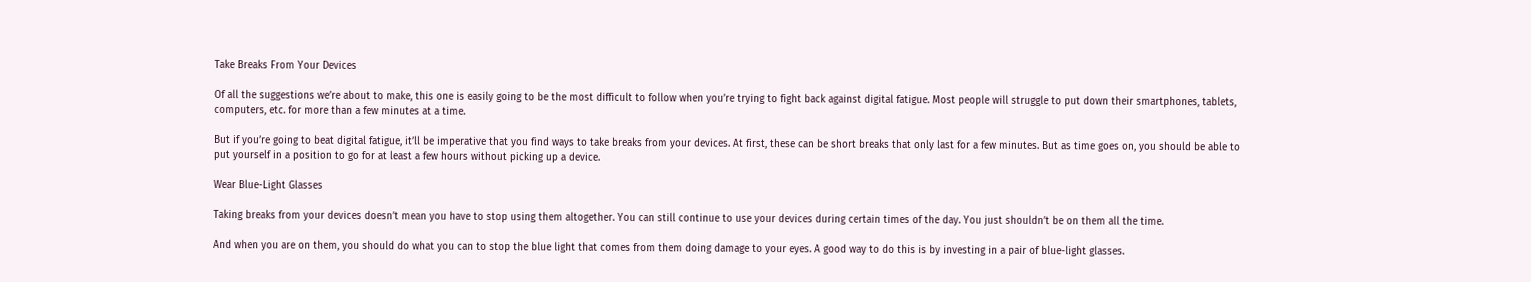Take Breaks From Your Devices

Of all the suggestions we’re about to make, this one is easily going to be the most difficult to follow when you’re trying to fight back against digital fatigue. Most people will struggle to put down their smartphones, tablets, computers, etc. for more than a few minutes at a time.

But if you’re going to beat digital fatigue, it’ll be imperative that you find ways to take breaks from your devices. At first, these can be short breaks that only last for a few minutes. But as time goes on, you should be able to put yourself in a position to go for at least a few hours without picking up a device.

Wear Blue-Light Glasses

Taking breaks from your devices doesn’t mean you have to stop using them altogether. You can still continue to use your devices during certain times of the day. You just shouldn’t be on them all the time.

And when you are on them, you should do what you can to stop the blue light that comes from them doing damage to your eyes. A good way to do this is by investing in a pair of blue-light glasses.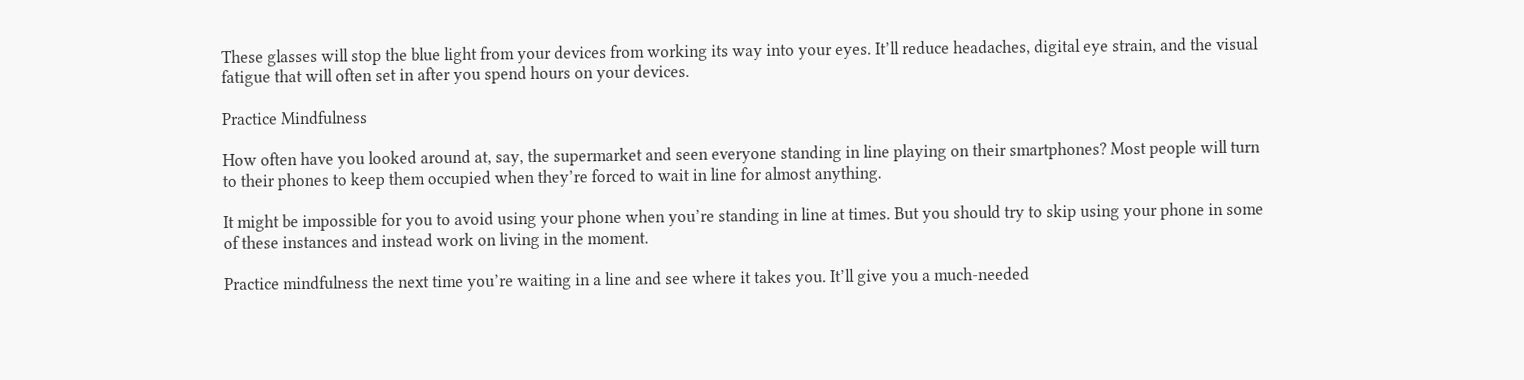These glasses will stop the blue light from your devices from working its way into your eyes. It’ll reduce headaches, digital eye strain, and the visual fatigue that will often set in after you spend hours on your devices.

Practice Mindfulness

How often have you looked around at, say, the supermarket and seen everyone standing in line playing on their smartphones? Most people will turn to their phones to keep them occupied when they’re forced to wait in line for almost anything.

It might be impossible for you to avoid using your phone when you’re standing in line at times. But you should try to skip using your phone in some of these instances and instead work on living in the moment.

Practice mindfulness the next time you’re waiting in a line and see where it takes you. It’ll give you a much-needed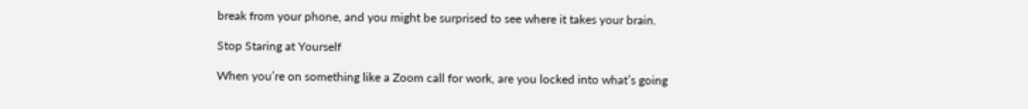break from your phone, and you might be surprised to see where it takes your brain.

Stop Staring at Yourself

When you’re on something like a Zoom call for work, are you locked into what’s going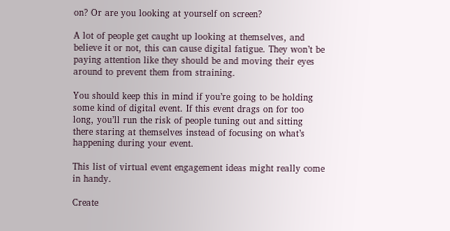on? Or are you looking at yourself on screen?

A lot of people get caught up looking at themselves, and believe it or not, this can cause digital fatigue. They won’t be paying attention like they should be and moving their eyes around to prevent them from straining.

You should keep this in mind if you’re going to be holding some kind of digital event. If this event drags on for too long, you’ll run the risk of people tuning out and sitting there staring at themselves instead of focusing on what’s happening during your event.

This list of virtual event engagement ideas might really come in handy.

Create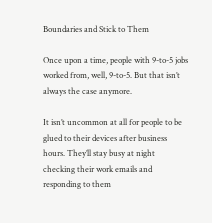Boundaries and Stick to Them

Once upon a time, people with 9-to-5 jobs worked from, well, 9-to-5. But that isn’t always the case anymore.

It isn’t uncommon at all for people to be glued to their devices after business hours. They’ll stay busy at night checking their work emails and responding to them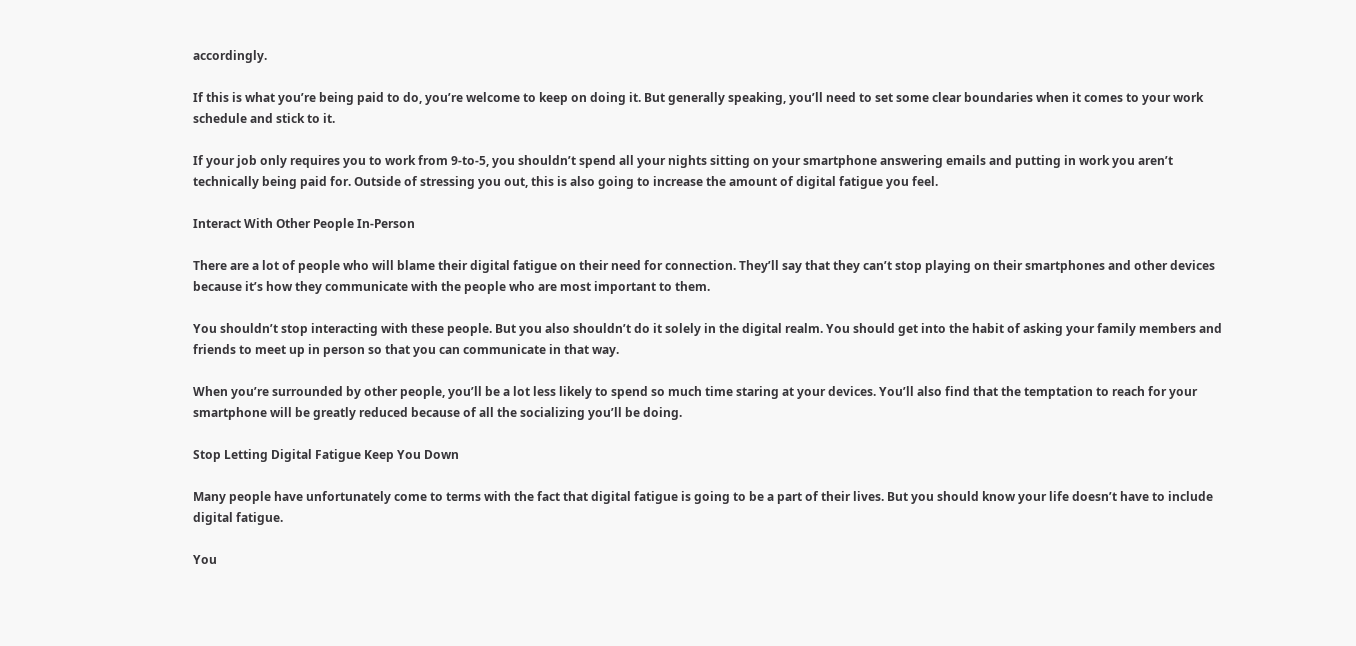accordingly.

If this is what you’re being paid to do, you’re welcome to keep on doing it. But generally speaking, you’ll need to set some clear boundaries when it comes to your work schedule and stick to it.

If your job only requires you to work from 9-to-5, you shouldn’t spend all your nights sitting on your smartphone answering emails and putting in work you aren’t technically being paid for. Outside of stressing you out, this is also going to increase the amount of digital fatigue you feel.

Interact With Other People In-Person

There are a lot of people who will blame their digital fatigue on their need for connection. They’ll say that they can’t stop playing on their smartphones and other devices because it’s how they communicate with the people who are most important to them.

You shouldn’t stop interacting with these people. But you also shouldn’t do it solely in the digital realm. You should get into the habit of asking your family members and friends to meet up in person so that you can communicate in that way.

When you’re surrounded by other people, you’ll be a lot less likely to spend so much time staring at your devices. You’ll also find that the temptation to reach for your smartphone will be greatly reduced because of all the socializing you’ll be doing.

Stop Letting Digital Fatigue Keep You Down

Many people have unfortunately come to terms with the fact that digital fatigue is going to be a part of their lives. But you should know your life doesn’t have to include digital fatigue.

You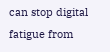can stop digital fatigue from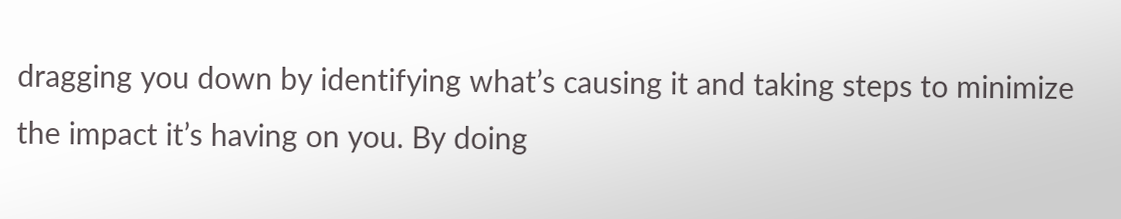dragging you down by identifying what’s causing it and taking steps to minimize the impact it’s having on you. By doing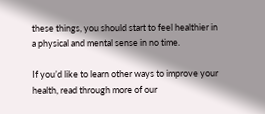these things, you should start to feel healthier in a physical and mental sense in no time.

If you’d like to learn other ways to improve your health, read through more of our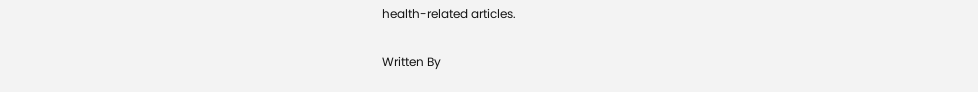health-related articles.

Written By